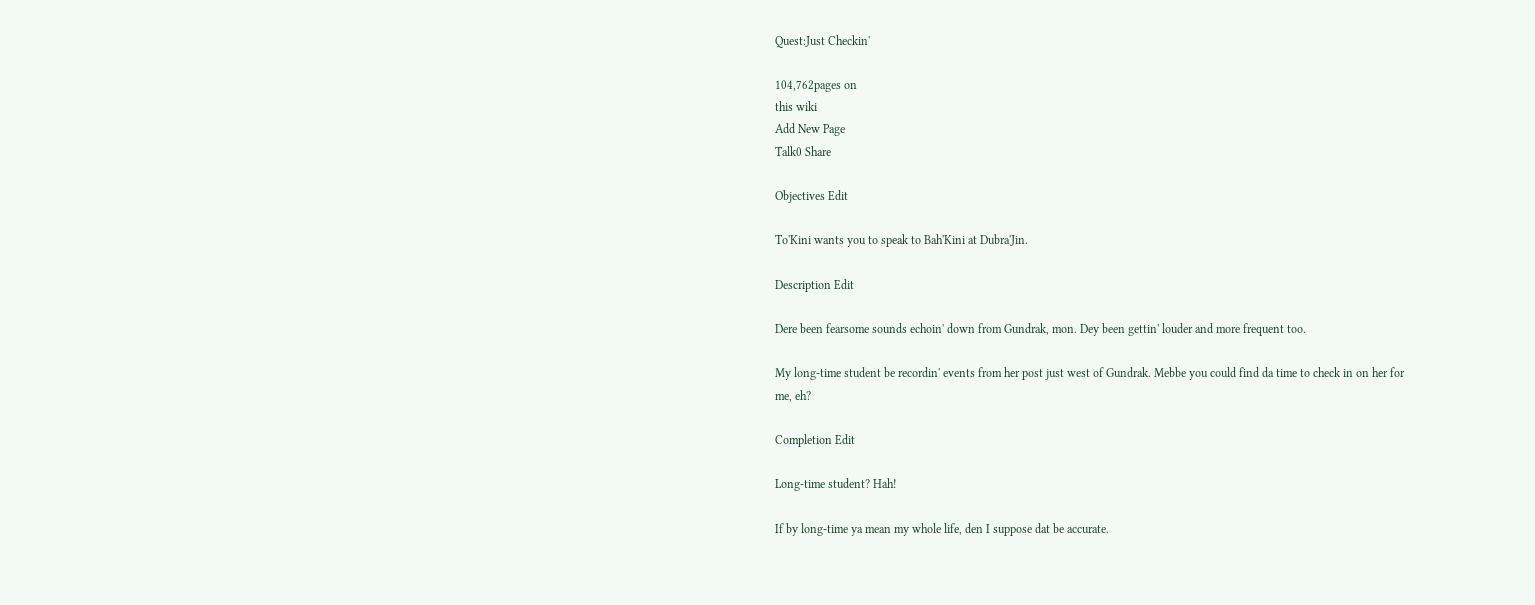Quest:Just Checkin'

104,762pages on
this wiki
Add New Page
Talk0 Share

Objectives Edit

To'Kini wants you to speak to Bah'Kini at Dubra'Jin.

Description Edit

Dere been fearsome sounds echoin' down from Gundrak, mon. Dey been gettin' louder and more frequent too.

My long-time student be recordin' events from her post just west of Gundrak. Mebbe you could find da time to check in on her for me, eh?

Completion Edit

Long-time student? Hah!

If by long-time ya mean my whole life, den I suppose dat be accurate.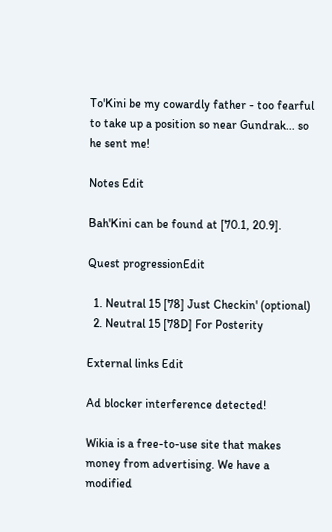To'Kini be my cowardly father - too fearful to take up a position so near Gundrak... so he sent me!

Notes Edit

Bah'Kini can be found at [70.1, 20.9].

Quest progressionEdit

  1. Neutral 15 [78] Just Checkin' (optional)
  2. Neutral 15 [78D] For Posterity

External links Edit

Ad blocker interference detected!

Wikia is a free-to-use site that makes money from advertising. We have a modified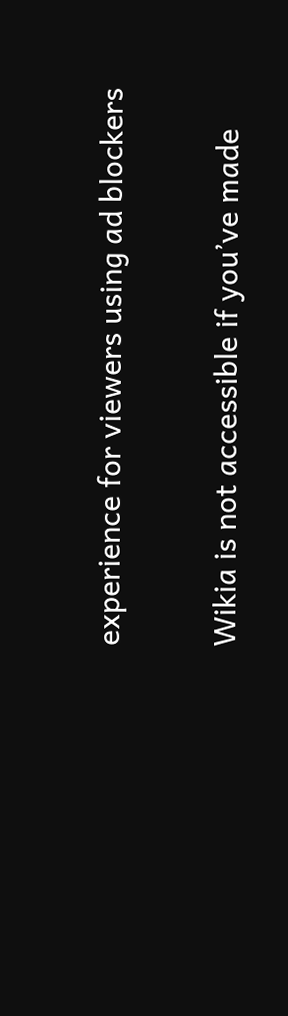experience for viewers using ad blockers

Wikia is not accessible if you’ve made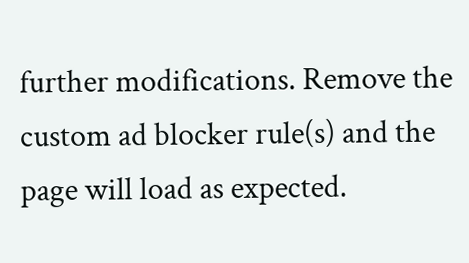further modifications. Remove the custom ad blocker rule(s) and the page will load as expected.